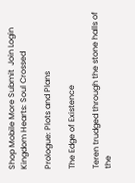Shop Mobile More Submit  Join Login
Kingdom Hearts: Soul Crossed

Prologue: Plots and Plans

The Edge of Existence

Teren trudged through the stone halls of the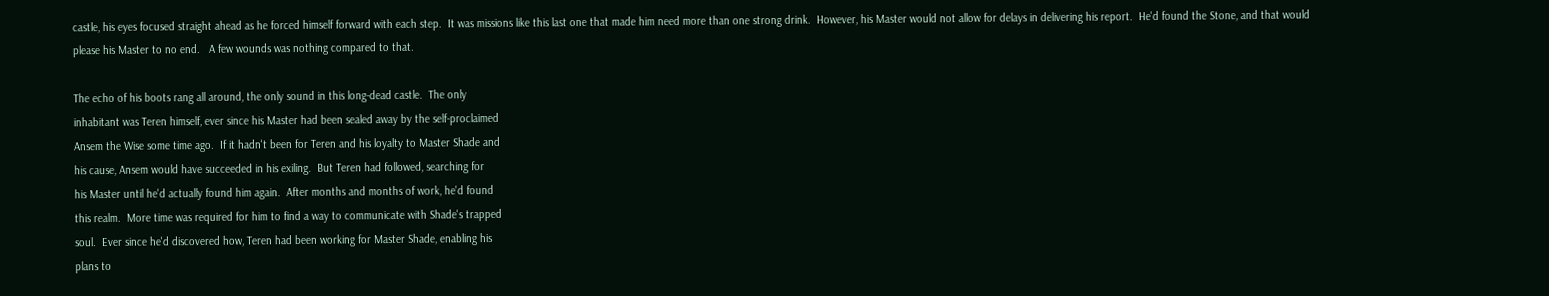castle, his eyes focused straight ahead as he forced himself forward with each step.  It was missions like this last one that made him need more than one strong drink.  However, his Master would not allow for delays in delivering his report.  He'd found the Stone, and that would please his Master to no end.   A few wounds was nothing compared to that.

The echo of his boots rang all around, the only sound in this long-dead castle.  The only
inhabitant was Teren himself, ever since his Master had been sealed away by the self-proclaimed
Ansem the Wise some time ago.  If it hadn't been for Teren and his loyalty to Master Shade and
his cause, Ansem would have succeeded in his exiling.  But Teren had followed, searching for
his Master until he'd actually found him again.  After months and months of work, he'd found
this realm.  More time was required for him to find a way to communicate with Shade's trapped
soul.  Ever since he'd discovered how, Teren had been working for Master Shade, enabling his
plans to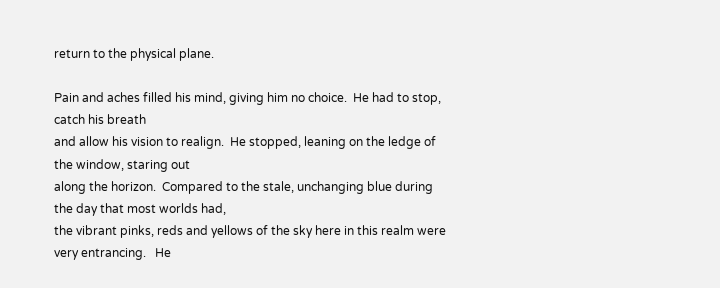return to the physical plane.

Pain and aches filled his mind, giving him no choice.  He had to stop, catch his breath
and allow his vision to realign.  He stopped, leaning on the ledge of the window, staring out
along the horizon.  Compared to the stale, unchanging blue during the day that most worlds had,
the vibrant pinks, reds and yellows of the sky here in this realm were very entrancing.   He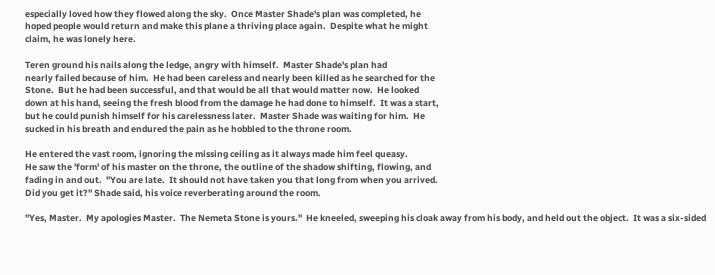especially loved how they flowed along the sky.  Once Master Shade's plan was completed, he
hoped people would return and make this plane a thriving place again.  Despite what he might
claim, he was lonely here.

Teren ground his nails along the ledge, angry with himself.  Master Shade's plan had
nearly failed because of him.  He had been careless and nearly been killed as he searched for the
Stone.  But he had been successful, and that would be all that would matter now.  He looked
down at his hand, seeing the fresh blood from the damage he had done to himself.  It was a start,
but he could punish himself for his carelessness later.  Master Shade was waiting for him.  He
sucked in his breath and endured the pain as he hobbled to the throne room.

He entered the vast room, ignoring the missing ceiling as it always made him feel queasy.
He saw the 'form' of his master on the throne, the outline of the shadow shifting, flowing, and
fading in and out.  "You are late.  It should not have taken you that long from when you arrived.
Did you get it?" Shade said, his voice reverberating around the room.

"Yes, Master.  My apologies Master.  The Nemeta Stone is yours."  He kneeled, sweeping his cloak away from his body, and held out the object.  It was a six-sided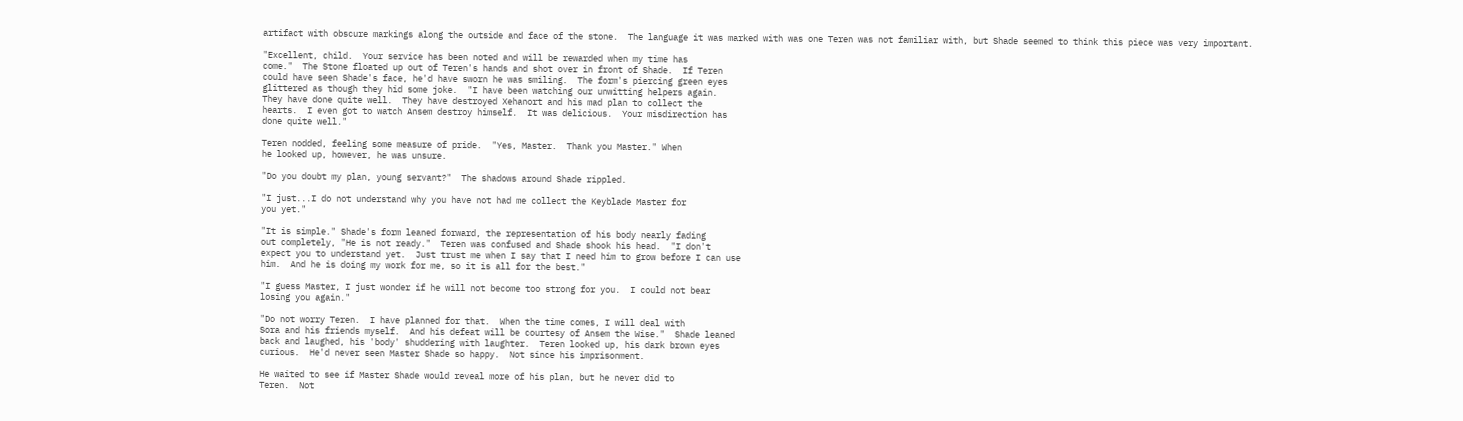artifact with obscure markings along the outside and face of the stone.  The language it was marked with was one Teren was not familiar with, but Shade seemed to think this piece was very important.

"Excellent, child.  Your service has been noted and will be rewarded when my time has
come."  The Stone floated up out of Teren's hands and shot over in front of Shade.  If Teren
could have seen Shade's face, he'd have sworn he was smiling.  The form's piercing green eyes
glittered as though they hid some joke.  "I have been watching our unwitting helpers again.
They have done quite well.  They have destroyed Xehanort and his mad plan to collect the
hearts.  I even got to watch Ansem destroy himself.  It was delicious.  Your misdirection has
done quite well."

Teren nodded, feeling some measure of pride.  "Yes, Master.  Thank you Master." When
he looked up, however, he was unsure.

"Do you doubt my plan, young servant?"  The shadows around Shade rippled.

"I just...I do not understand why you have not had me collect the Keyblade Master for
you yet."

"It is simple." Shade's form leaned forward, the representation of his body nearly fading
out completely, "He is not ready."  Teren was confused and Shade shook his head.  "I don't
expect you to understand yet.  Just trust me when I say that I need him to grow before I can use
him.  And he is doing my work for me, so it is all for the best."

"I guess Master, I just wonder if he will not become too strong for you.  I could not bear
losing you again."

"Do not worry Teren.  I have planned for that.  When the time comes, I will deal with
Sora and his friends myself.  And his defeat will be courtesy of Ansem the Wise."  Shade leaned
back and laughed, his 'body' shuddering with laughter.  Teren looked up, his dark brown eyes
curious.  He'd never seen Master Shade so happy.  Not since his imprisonment.

He waited to see if Master Shade would reveal more of his plan, but he never did to
Teren.  Not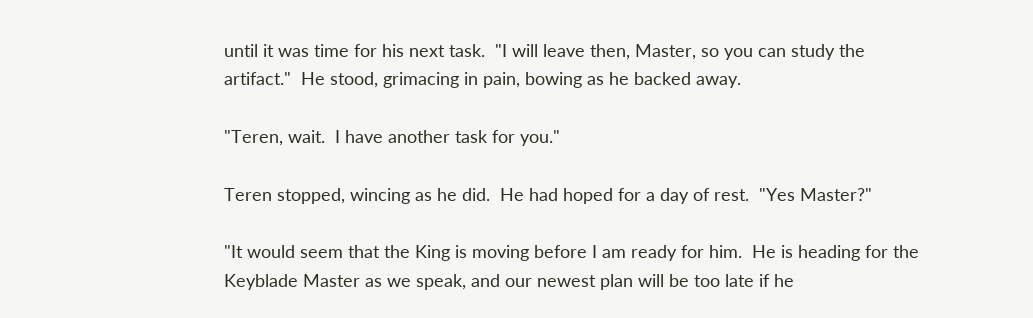until it was time for his next task.  "I will leave then, Master, so you can study the
artifact."  He stood, grimacing in pain, bowing as he backed away.

"Teren, wait.  I have another task for you."

Teren stopped, wincing as he did.  He had hoped for a day of rest.  "Yes Master?"

"It would seem that the King is moving before I am ready for him.  He is heading for the
Keyblade Master as we speak, and our newest plan will be too late if he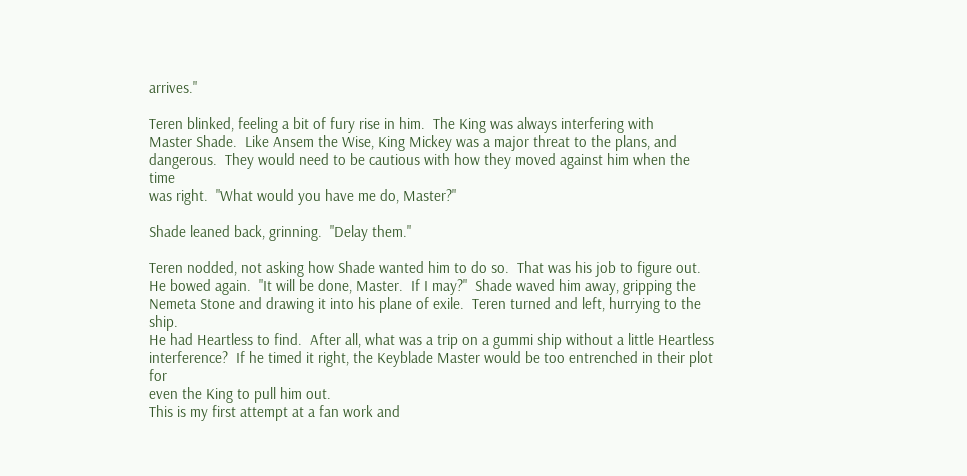arrives."

Teren blinked, feeling a bit of fury rise in him.  The King was always interfering with
Master Shade.  Like Ansem the Wise, King Mickey was a major threat to the plans, and
dangerous.  They would need to be cautious with how they moved against him when the time
was right.  "What would you have me do, Master?"

Shade leaned back, grinning.  "Delay them."

Teren nodded, not asking how Shade wanted him to do so.  That was his job to figure out.
He bowed again.  "It will be done, Master.  If I may?"  Shade waved him away, gripping the
Nemeta Stone and drawing it into his plane of exile.  Teren turned and left, hurrying to the ship.
He had Heartless to find.  After all, what was a trip on a gummi ship without a little Heartless
interference?  If he timed it right, the Keyblade Master would be too entrenched in their plot for
even the King to pull him out.
This is my first attempt at a fan work and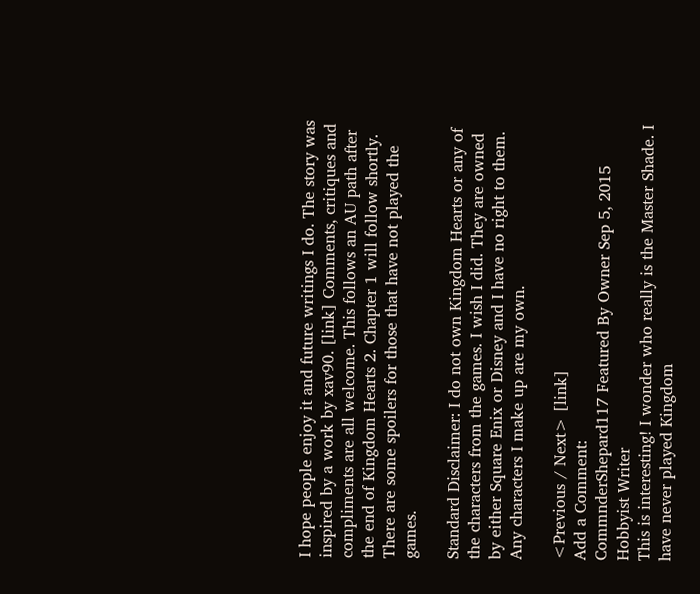I hope people enjoy it and future writings I do. The story was inspired by a work by xav90. [link] Comments, critiques and compliments are all welcome. This follows an AU path after the end of Kingdom Hearts 2. Chapter 1 will follow shortly. There are some spoilers for those that have not played the games.

Standard Disclaimer: I do not own Kingdom Hearts or any of the characters from the games. I wish I did. They are owned by either Square Enix or Disney and I have no right to them. Any characters I make up are my own.

<Previous / Next> [link]
Add a Comment:
CommnderShepard117 Featured By Owner Sep 5, 2015  Hobbyist Writer
This is interesting! I wonder who really is the Master Shade. I have never played Kingdom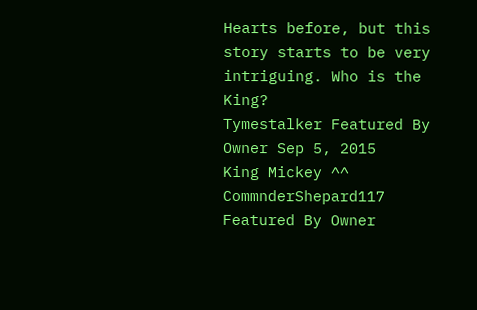Hearts before, but this story starts to be very intriguing. Who is the King?
Tymestalker Featured By Owner Sep 5, 2015
King Mickey ^^
CommnderShepard117 Featured By Owner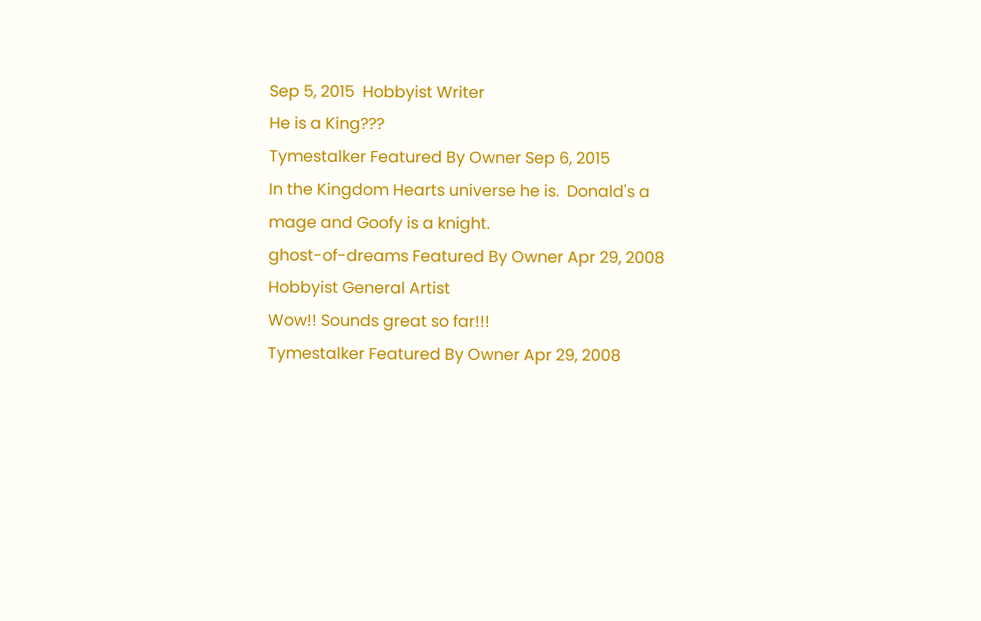Sep 5, 2015  Hobbyist Writer
He is a King???
Tymestalker Featured By Owner Sep 6, 2015
In the Kingdom Hearts universe he is.  Donald's a mage and Goofy is a knight.
ghost-of-dreams Featured By Owner Apr 29, 2008  Hobbyist General Artist
Wow!! Sounds great so far!!!
Tymestalker Featured By Owner Apr 29, 2008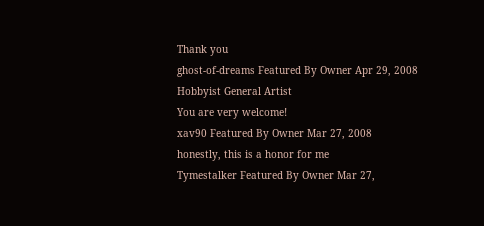Thank you
ghost-of-dreams Featured By Owner Apr 29, 2008  Hobbyist General Artist
You are very welcome!
xav90 Featured By Owner Mar 27, 2008
honestly, this is a honor for me
Tymestalker Featured By Owner Mar 27,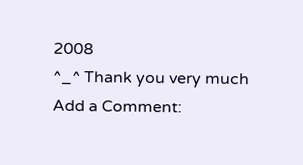2008
^_^ Thank you very much
Add a Comment: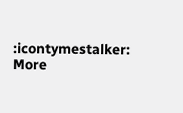:icontymestalker: More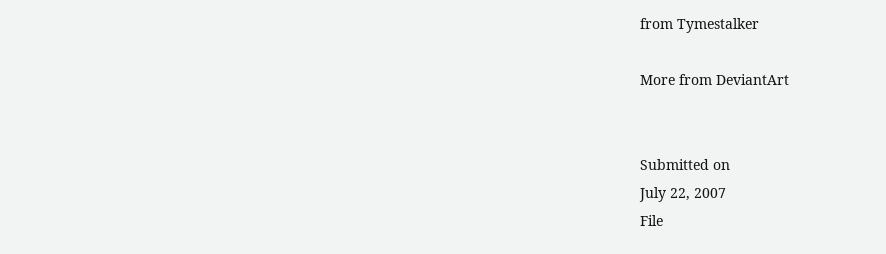from Tymestalker

More from DeviantArt


Submitted on
July 22, 2007
File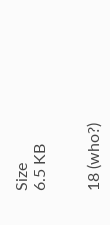Size
6.5 KB


18 (who?)